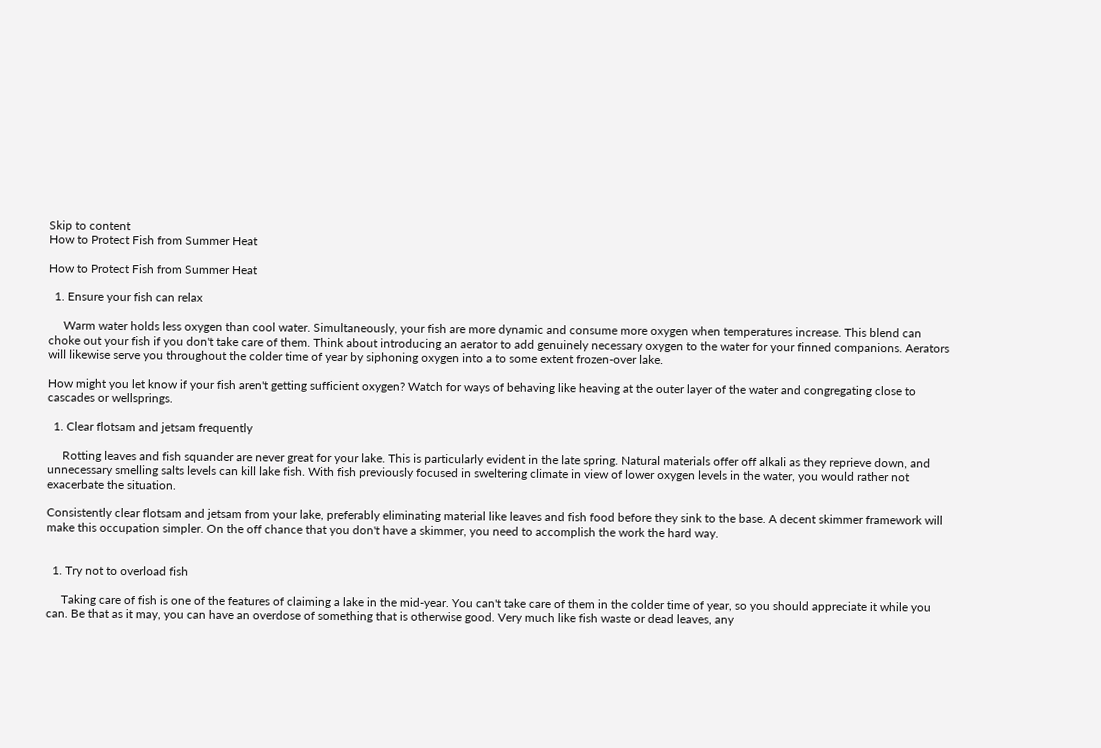Skip to content
How to Protect Fish from Summer Heat

How to Protect Fish from Summer Heat

  1. Ensure your fish can relax

     Warm water holds less oxygen than cool water. Simultaneously, your fish are more dynamic and consume more oxygen when temperatures increase. This blend can choke out your fish if you don't take care of them. Think about introducing an aerator to add genuinely necessary oxygen to the water for your finned companions. Aerators will likewise serve you throughout the colder time of year by siphoning oxygen into a to some extent frozen-over lake.

How might you let know if your fish aren't getting sufficient oxygen? Watch for ways of behaving like heaving at the outer layer of the water and congregating close to cascades or wellsprings.

  1. Clear flotsam and jetsam frequently

     Rotting leaves and fish squander are never great for your lake. This is particularly evident in the late spring. Natural materials offer off alkali as they reprieve down, and unnecessary smelling salts levels can kill lake fish. With fish previously focused in sweltering climate in view of lower oxygen levels in the water, you would rather not exacerbate the situation.

Consistently clear flotsam and jetsam from your lake, preferably eliminating material like leaves and fish food before they sink to the base. A decent skimmer framework will make this occupation simpler. On the off chance that you don't have a skimmer, you need to accomplish the work the hard way.


  1. Try not to overload fish

     Taking care of fish is one of the features of claiming a lake in the mid-year. You can't take care of them in the colder time of year, so you should appreciate it while you can. Be that as it may, you can have an overdose of something that is otherwise good. Very much like fish waste or dead leaves, any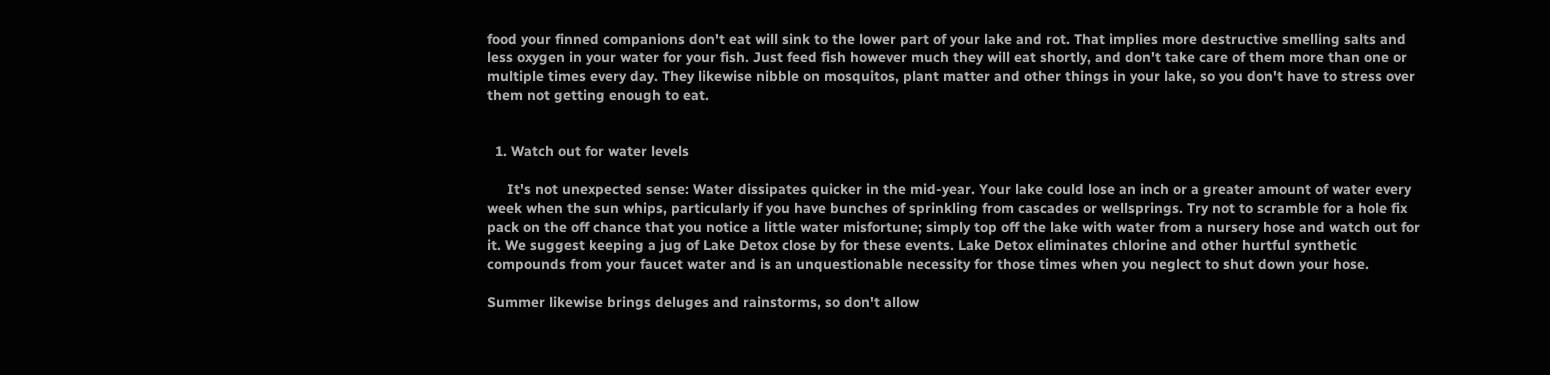food your finned companions don't eat will sink to the lower part of your lake and rot. That implies more destructive smelling salts and less oxygen in your water for your fish. Just feed fish however much they will eat shortly, and don't take care of them more than one or multiple times every day. They likewise nibble on mosquitos, plant matter and other things in your lake, so you don't have to stress over them not getting enough to eat.


  1. Watch out for water levels

     It's not unexpected sense: Water dissipates quicker in the mid-year. Your lake could lose an inch or a greater amount of water every week when the sun whips, particularly if you have bunches of sprinkling from cascades or wellsprings. Try not to scramble for a hole fix pack on the off chance that you notice a little water misfortune; simply top off the lake with water from a nursery hose and watch out for it. We suggest keeping a jug of Lake Detox close by for these events. Lake Detox eliminates chlorine and other hurtful synthetic compounds from your faucet water and is an unquestionable necessity for those times when you neglect to shut down your hose.

Summer likewise brings deluges and rainstorms, so don't allow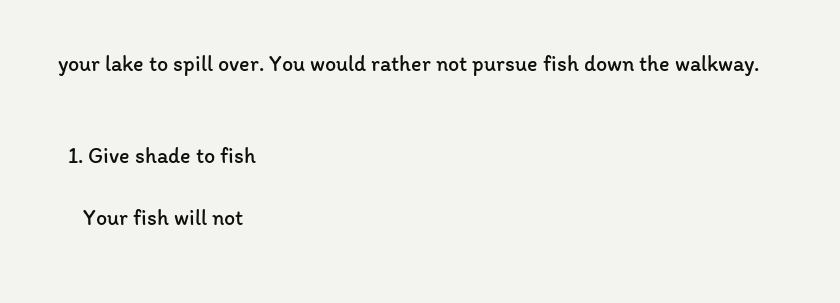your lake to spill over. You would rather not pursue fish down the walkway.


  1. Give shade to fish

     Your fish will not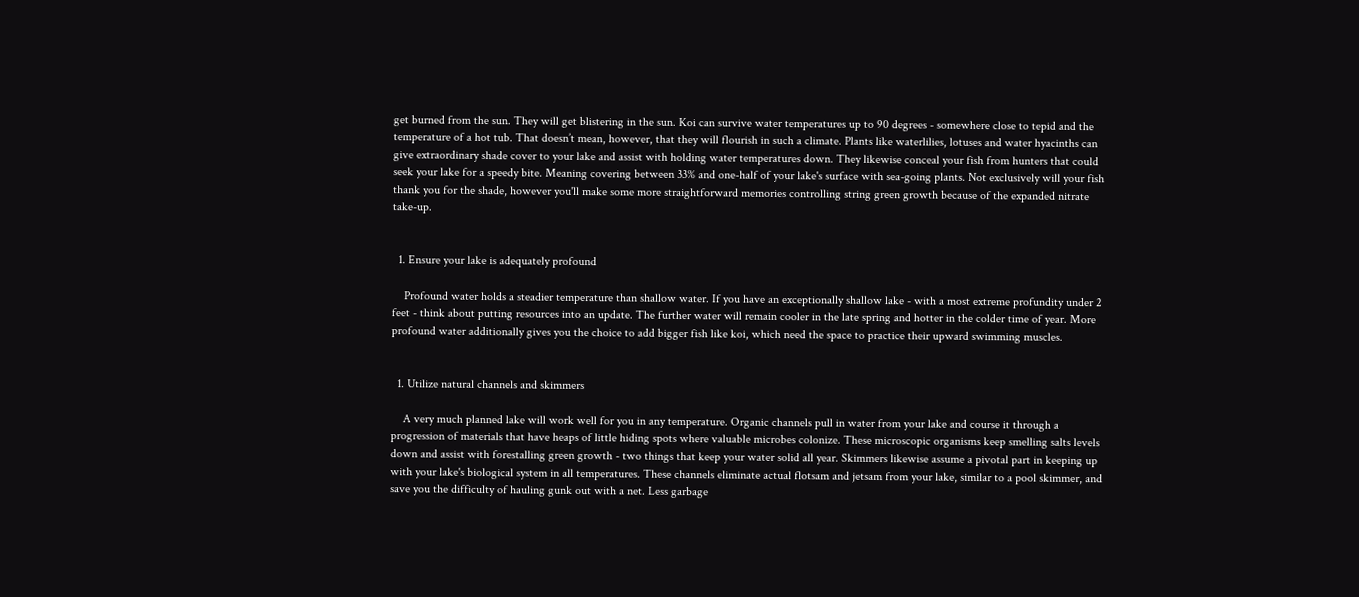get burned from the sun. They will get blistering in the sun. Koi can survive water temperatures up to 90 degrees - somewhere close to tepid and the temperature of a hot tub. That doesn’t mean, however, that they will flourish in such a climate. Plants like waterlilies, lotuses and water hyacinths can give extraordinary shade cover to your lake and assist with holding water temperatures down. They likewise conceal your fish from hunters that could seek your lake for a speedy bite. Meaning covering between 33% and one-half of your lake's surface with sea-going plants. Not exclusively will your fish thank you for the shade, however you'll make some more straightforward memories controlling string green growth because of the expanded nitrate take-up.


  1. Ensure your lake is adequately profound

    Profound water holds a steadier temperature than shallow water. If you have an exceptionally shallow lake - with a most extreme profundity under 2 feet - think about putting resources into an update. The further water will remain cooler in the late spring and hotter in the colder time of year. More profound water additionally gives you the choice to add bigger fish like koi, which need the space to practice their upward swimming muscles.


  1. Utilize natural channels and skimmers

    A very much planned lake will work well for you in any temperature. Organic channels pull in water from your lake and course it through a progression of materials that have heaps of little hiding spots where valuable microbes colonize. These microscopic organisms keep smelling salts levels down and assist with forestalling green growth - two things that keep your water solid all year. Skimmers likewise assume a pivotal part in keeping up with your lake's biological system in all temperatures. These channels eliminate actual flotsam and jetsam from your lake, similar to a pool skimmer, and save you the difficulty of hauling gunk out with a net. Less garbage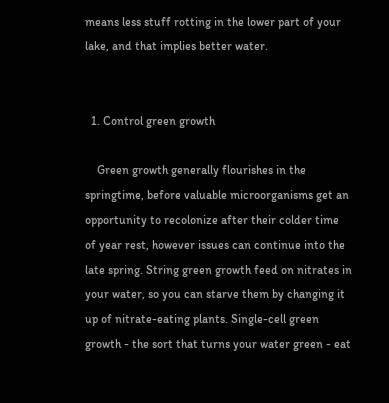means less stuff rotting in the lower part of your lake, and that implies better water.


  1. Control green growth

    Green growth generally flourishes in the springtime, before valuable microorganisms get an opportunity to recolonize after their colder time of year rest, however issues can continue into the late spring. String green growth feed on nitrates in your water, so you can starve them by changing it up of nitrate-eating plants. Single-cell green growth - the sort that turns your water green - eat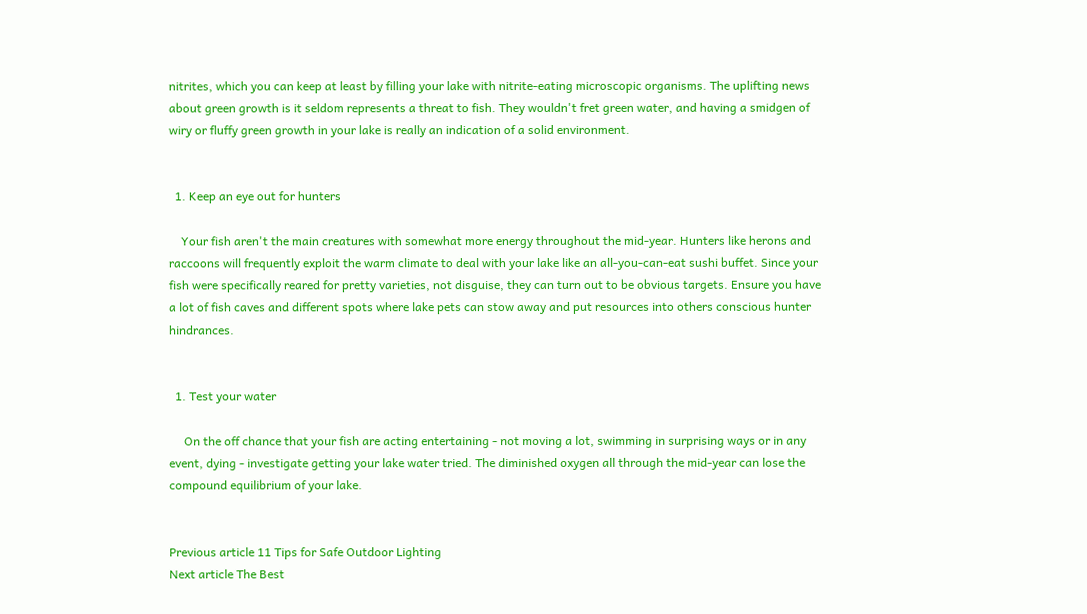nitrites, which you can keep at least by filling your lake with nitrite-eating microscopic organisms. The uplifting news about green growth is it seldom represents a threat to fish. They wouldn't fret green water, and having a smidgen of wiry or fluffy green growth in your lake is really an indication of a solid environment.


  1. Keep an eye out for hunters

    Your fish aren't the main creatures with somewhat more energy throughout the mid-year. Hunters like herons and raccoons will frequently exploit the warm climate to deal with your lake like an all-you-can-eat sushi buffet. Since your fish were specifically reared for pretty varieties, not disguise, they can turn out to be obvious targets. Ensure you have a lot of fish caves and different spots where lake pets can stow away and put resources into others conscious hunter hindrances.


  1. Test your water

     On the off chance that your fish are acting entertaining - not moving a lot, swimming in surprising ways or in any event, dying - investigate getting your lake water tried. The diminished oxygen all through the mid-year can lose the compound equilibrium of your lake.


Previous article 11 Tips for Safe Outdoor Lighting
Next article The Best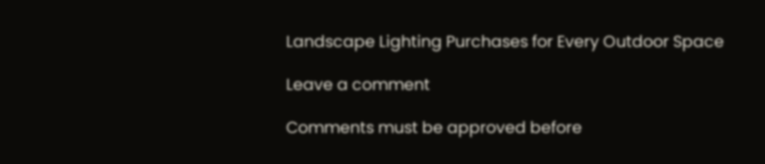Landscape Lighting Purchases for Every Outdoor Space

Leave a comment

Comments must be approved before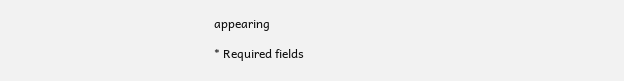appearing

* Required fields